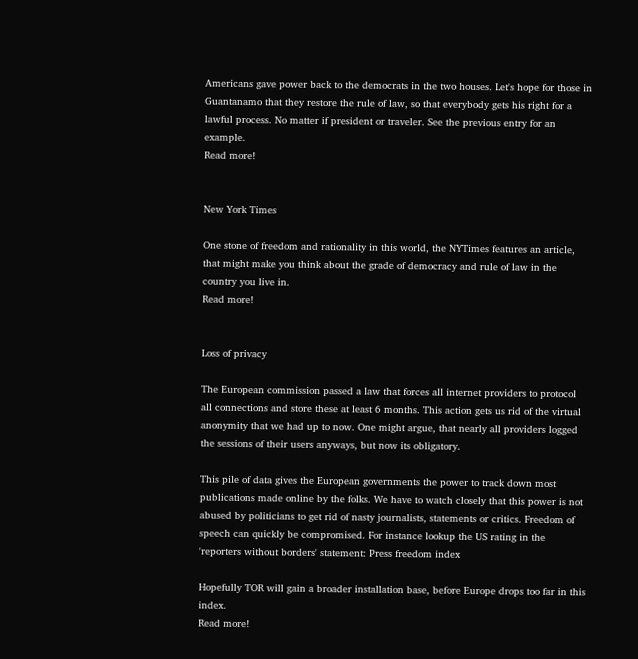Americans gave power back to the democrats in the two houses. Let's hope for those in Guantanamo that they restore the rule of law, so that everybody gets his right for a lawful process. No matter if president or traveler. See the previous entry for an example.
Read more!


New York Times

One stone of freedom and rationality in this world, the NYTimes features an article, that might make you think about the grade of democracy and rule of law in the country you live in.
Read more!


Loss of privacy

The European commission passed a law that forces all internet providers to protocol all connections and store these at least 6 months. This action gets us rid of the virtual anonymity that we had up to now. One might argue, that nearly all providers logged the sessions of their users anyways, but now its obligatory.

This pile of data gives the European governments the power to track down most publications made online by the folks. We have to watch closely that this power is not abused by politicians to get rid of nasty journalists, statements or critics. Freedom of speech can quickly be compromised. For instance lookup the US rating in the 'reporters without borders' statement: Press freedom index

Hopefully TOR will gain a broader installation base, before Europe drops too far in this index.
Read more!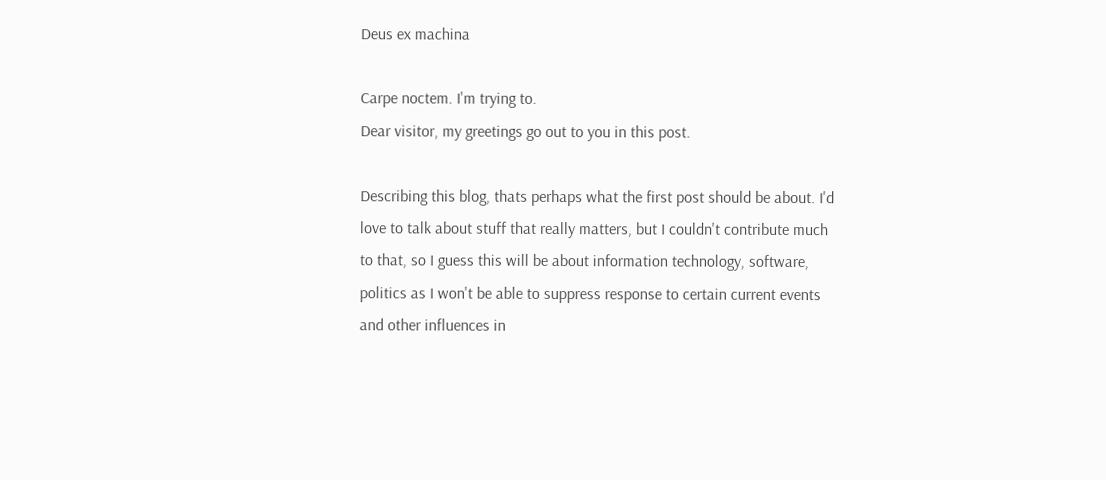Deus ex machina

Carpe noctem. I'm trying to.
Dear visitor, my greetings go out to you in this post.

Describing this blog, thats perhaps what the first post should be about. I'd love to talk about stuff that really matters, but I couldn't contribute much to that, so I guess this will be about information technology, software, politics as I won't be able to suppress response to certain current events and other influences in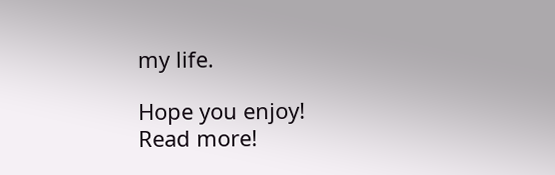my life.

Hope you enjoy!
Read more!